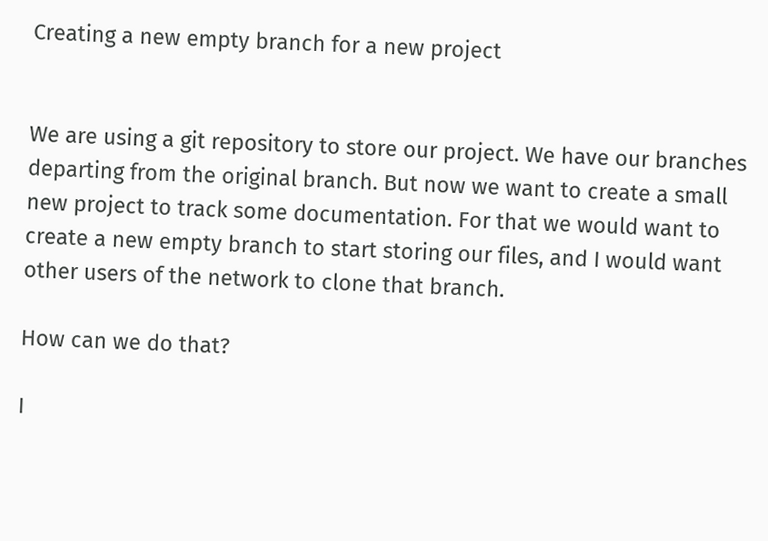Creating a new empty branch for a new project


We are using a git repository to store our project. We have our branches departing from the original branch. But now we want to create a small new project to track some documentation. For that we would want to create a new empty branch to start storing our files, and I would want other users of the network to clone that branch.

How can we do that?

I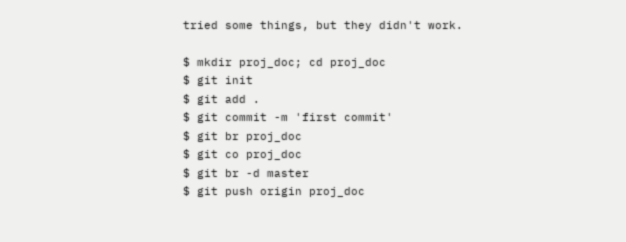tried some things, but they didn't work.

$ mkdir proj_doc; cd proj_doc
$ git init
$ git add .
$ git commit -m 'first commit'
$ git br proj_doc
$ git co proj_doc
$ git br -d master
$ git push origin proj_doc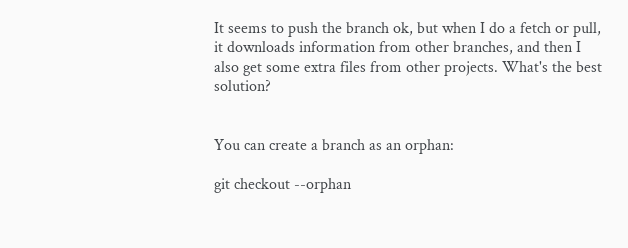It seems to push the branch ok, but when I do a fetch or pull, it downloads information from other branches, and then I also get some extra files from other projects. What's the best solution?


You can create a branch as an orphan:

git checkout --orphan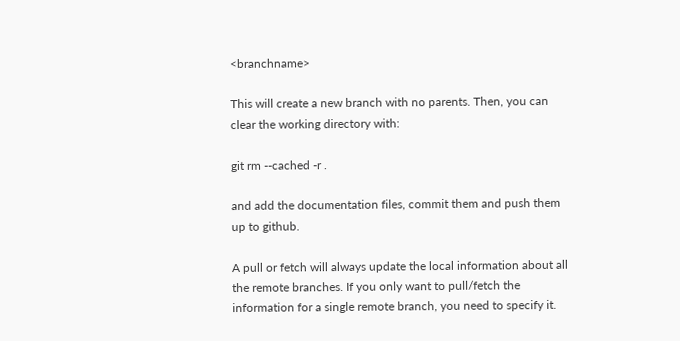<branchname>

This will create a new branch with no parents. Then, you can clear the working directory with:

git rm --cached -r .

and add the documentation files, commit them and push them up to github.

A pull or fetch will always update the local information about all the remote branches. If you only want to pull/fetch the information for a single remote branch, you need to specify it.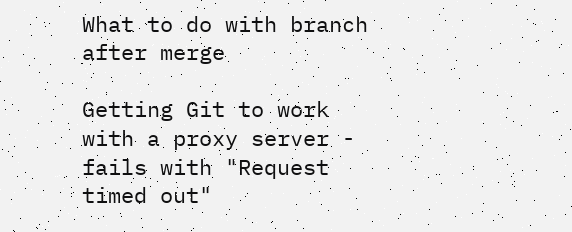What to do with branch after merge

Getting Git to work with a proxy server - fails with "Request timed out"